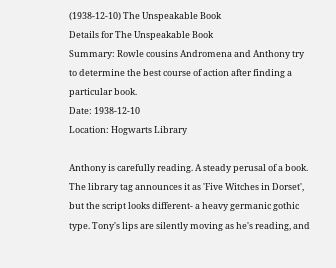(1938-12-10) The Unspeakable Book
Details for The Unspeakable Book
Summary: Rowle cousins Andromena and Anthony try to determine the best course of action after finding a particular book.
Date: 1938-12-10
Location: Hogwarts Library

Anthony is carefully reading. A steady perusal of a book. The library tag announces it as 'Five Witches in Dorset', but the script looks different- a heavy germanic gothic type. Tony's lips are silently moving as he's reading, and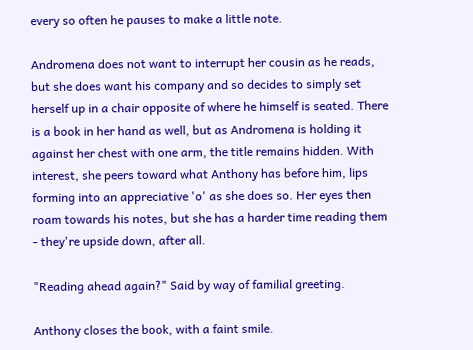every so often he pauses to make a little note.

Andromena does not want to interrupt her cousin as he reads, but she does want his company and so decides to simply set herself up in a chair opposite of where he himself is seated. There is a book in her hand as well, but as Andromena is holding it against her chest with one arm, the title remains hidden. With interest, she peers toward what Anthony has before him, lips forming into an appreciative 'o' as she does so. Her eyes then roam towards his notes, but she has a harder time reading them - they're upside down, after all.

"Reading ahead again?" Said by way of familial greeting.

Anthony closes the book, with a faint smile.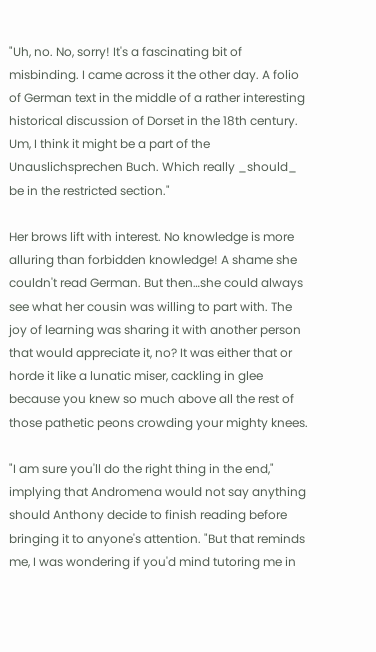"Uh, no. No, sorry! It's a fascinating bit of misbinding. I came across it the other day. A folio of German text in the middle of a rather interesting historical discussion of Dorset in the 18th century. Um, I think it might be a part of the Unauslichsprechen Buch. Which really _should_ be in the restricted section."

Her brows lift with interest. No knowledge is more alluring than forbidden knowledge! A shame she couldn't read German. But then…she could always see what her cousin was willing to part with. The joy of learning was sharing it with another person that would appreciate it, no? It was either that or horde it like a lunatic miser, cackling in glee because you knew so much above all the rest of those pathetic peons crowding your mighty knees.

"I am sure you'll do the right thing in the end," implying that Andromena would not say anything should Anthony decide to finish reading before bringing it to anyone's attention. "But that reminds me, I was wondering if you'd mind tutoring me in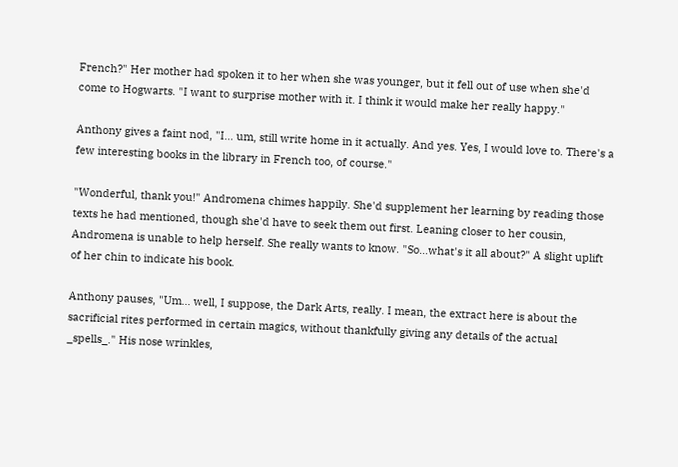French?" Her mother had spoken it to her when she was younger, but it fell out of use when she'd come to Hogwarts. "I want to surprise mother with it. I think it would make her really happy."

Anthony gives a faint nod, "I… um, still write home in it actually. And yes. Yes, I would love to. There's a few interesting books in the library in French too, of course."

"Wonderful, thank you!" Andromena chimes happily. She'd supplement her learning by reading those texts he had mentioned, though she'd have to seek them out first. Leaning closer to her cousin, Andromena is unable to help herself. She really wants to know. "So…what's it all about?" A slight uplift of her chin to indicate his book.

Anthony pauses, "Um… well, I suppose, the Dark Arts, really. I mean, the extract here is about the sacrificial rites performed in certain magics, without thankfully giving any details of the actual _spells_." His nose wrinkles,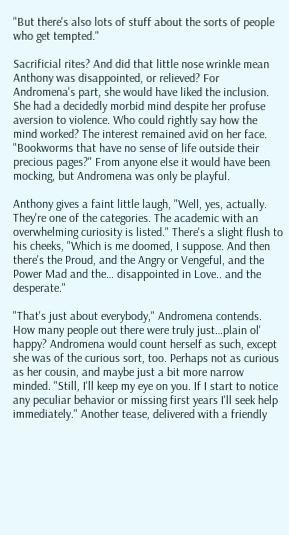"But there's also lots of stuff about the sorts of people who get tempted."

Sacrificial rites? And did that little nose wrinkle mean Anthony was disappointed, or relieved? For Andromena's part, she would have liked the inclusion. She had a decidedly morbid mind despite her profuse aversion to violence. Who could rightly say how the mind worked? The interest remained avid on her face. "Bookworms that have no sense of life outside their precious pages?" From anyone else it would have been mocking, but Andromena was only be playful.

Anthony gives a faint little laugh, "Well, yes, actually. They're one of the categories. The academic with an overwhelming curiosity is listed." There's a slight flush to his cheeks, "Which is me doomed, I suppose. And then there's the Proud, and the Angry or Vengeful, and the Power Mad and the… disappointed in Love.. and the desperate."

"That's just about everybody," Andromena contends. How many people out there were truly just…plain ol' happy? Andromena would count herself as such, except she was of the curious sort, too. Perhaps not as curious as her cousin, and maybe just a bit more narrow minded. "Still, I'll keep my eye on you. If I start to notice any peculiar behavior or missing first years I'll seek help immediately." Another tease, delivered with a friendly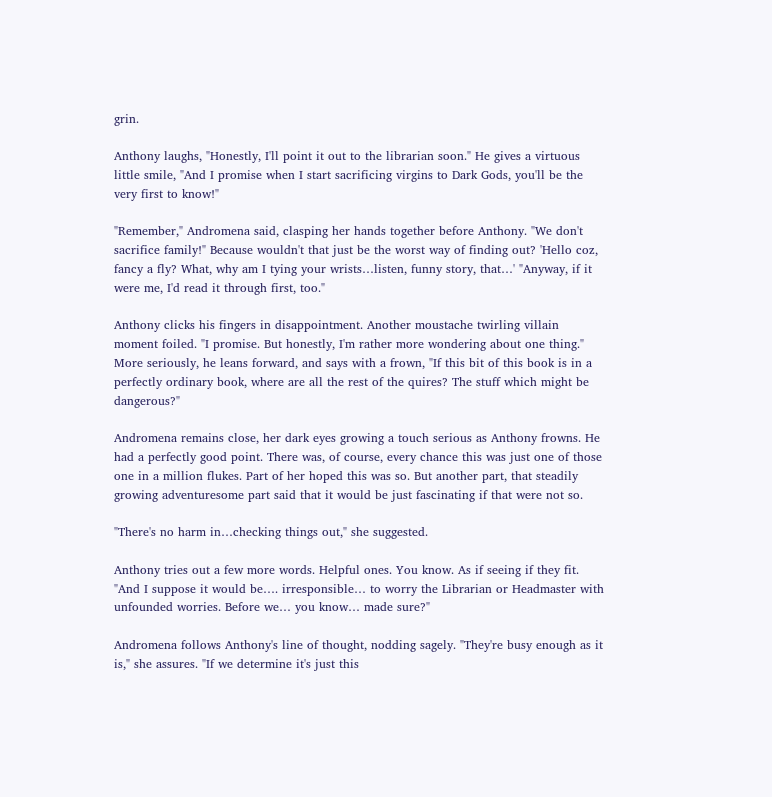grin.

Anthony laughs, "Honestly, I'll point it out to the librarian soon." He gives a virtuous little smile, "And I promise when I start sacrificing virgins to Dark Gods, you'll be the very first to know!"

"Remember," Andromena said, clasping her hands together before Anthony. "We don't sacrifice family!" Because wouldn't that just be the worst way of finding out? 'Hello coz, fancy a fly? What, why am I tying your wrists…listen, funny story, that…' "Anyway, if it were me, I'd read it through first, too."

Anthony clicks his fingers in disappointment. Another moustache twirling villain moment foiled. "I promise. But honestly, I'm rather more wondering about one thing." More seriously, he leans forward, and says with a frown, "If this bit of this book is in a perfectly ordinary book, where are all the rest of the quires? The stuff which might be dangerous?"

Andromena remains close, her dark eyes growing a touch serious as Anthony frowns. He had a perfectly good point. There was, of course, every chance this was just one of those one in a million flukes. Part of her hoped this was so. But another part, that steadily growing adventuresome part said that it would be just fascinating if that were not so.

"There's no harm in…checking things out," she suggested.

Anthony tries out a few more words. Helpful ones. You know. As if seeing if they fit. "And I suppose it would be…. irresponsible… to worry the Librarian or Headmaster with unfounded worries. Before we… you know… made sure?"

Andromena follows Anthony's line of thought, nodding sagely. "They're busy enough as it is," she assures. "If we determine it's just this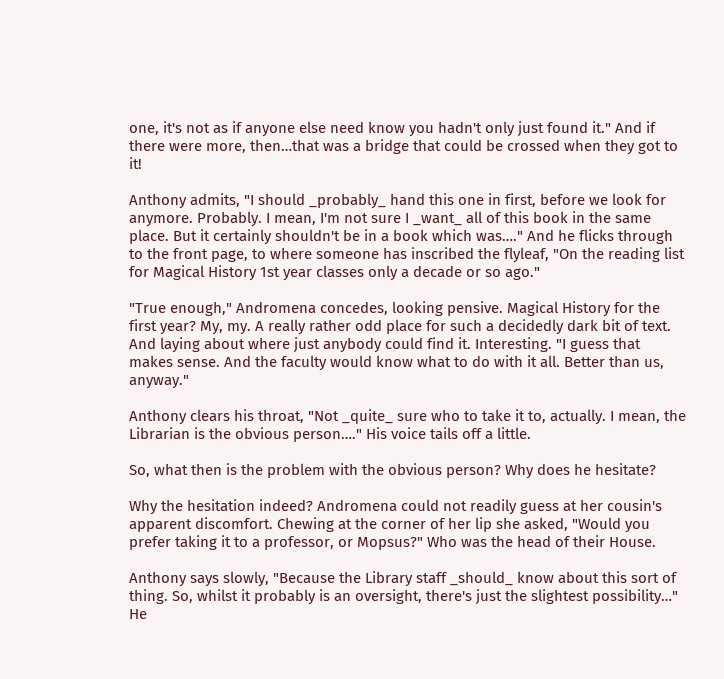one, it's not as if anyone else need know you hadn't only just found it." And if there were more, then…that was a bridge that could be crossed when they got to it!

Anthony admits, "I should _probably_ hand this one in first, before we look for anymore. Probably. I mean, I'm not sure I _want_ all of this book in the same place. But it certainly shouldn't be in a book which was…." And he flicks through to the front page, to where someone has inscribed the flyleaf, "On the reading list for Magical History 1st year classes only a decade or so ago."

"True enough," Andromena concedes, looking pensive. Magical History for the first year? My, my. A really rather odd place for such a decidedly dark bit of text. And laying about where just anybody could find it. Interesting. "I guess that makes sense. And the faculty would know what to do with it all. Better than us, anyway."

Anthony clears his throat, "Not _quite_ sure who to take it to, actually. I mean, the Librarian is the obvious person…." His voice tails off a little.

So, what then is the problem with the obvious person? Why does he hesitate?

Why the hesitation indeed? Andromena could not readily guess at her cousin's apparent discomfort. Chewing at the corner of her lip she asked, "Would you prefer taking it to a professor, or Mopsus?" Who was the head of their House.

Anthony says slowly, "Because the Library staff _should_ know about this sort of thing. So, whilst it probably is an oversight, there's just the slightest possibility…" He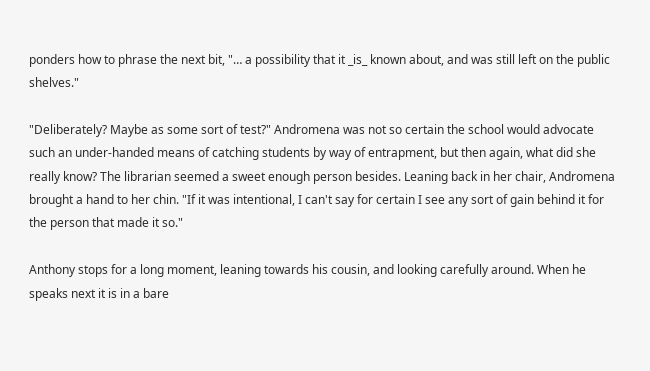ponders how to phrase the next bit, "… a possibility that it _is_ known about, and was still left on the public shelves."

"Deliberately? Maybe as some sort of test?" Andromena was not so certain the school would advocate such an under-handed means of catching students by way of entrapment, but then again, what did she really know? The librarian seemed a sweet enough person besides. Leaning back in her chair, Andromena brought a hand to her chin. "If it was intentional, I can't say for certain I see any sort of gain behind it for the person that made it so."

Anthony stops for a long moment, leaning towards his cousin, and looking carefully around. When he speaks next it is in a bare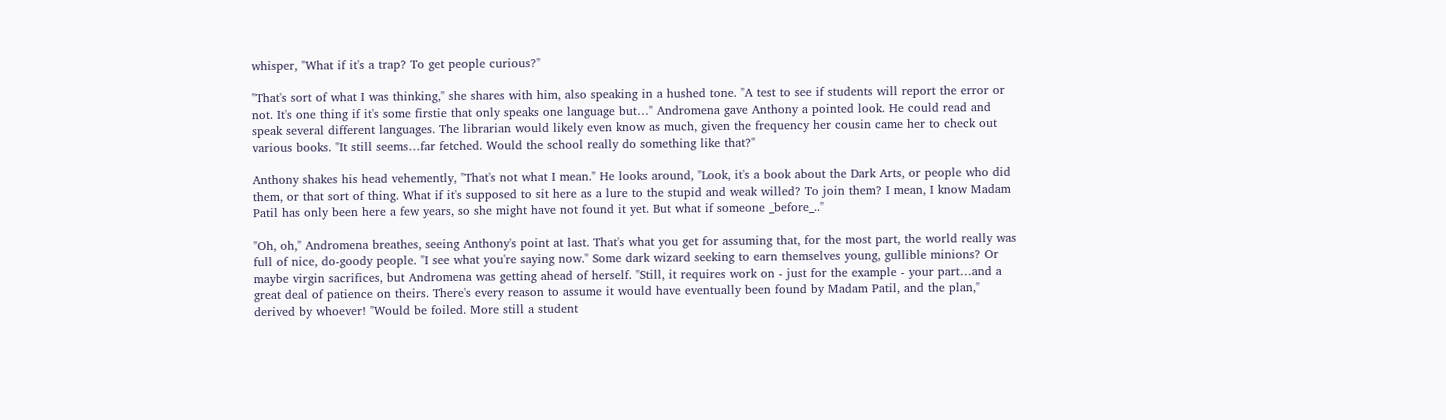whisper, "What if it's a trap? To get people curious?"

"That's sort of what I was thinking," she shares with him, also speaking in a hushed tone. "A test to see if students will report the error or not. It's one thing if it's some firstie that only speaks one language but…" Andromena gave Anthony a pointed look. He could read and speak several different languages. The librarian would likely even know as much, given the frequency her cousin came her to check out various books. "It still seems…far fetched. Would the school really do something like that?"

Anthony shakes his head vehemently, "That's not what I mean." He looks around, "Look, it's a book about the Dark Arts, or people who did them, or that sort of thing. What if it's supposed to sit here as a lure to the stupid and weak willed? To join them? I mean, I know Madam Patil has only been here a few years, so she might have not found it yet. But what if someone _before_.."

"Oh, oh," Andromena breathes, seeing Anthony's point at last. That's what you get for assuming that, for the most part, the world really was full of nice, do-goody people. "I see what you're saying now." Some dark wizard seeking to earn themselves young, gullible minions? Or maybe virgin sacrifices, but Andromena was getting ahead of herself. "Still, it requires work on - just for the example - your part…and a great deal of patience on theirs. There's every reason to assume it would have eventually been found by Madam Patil, and the plan," derived by whoever! "Would be foiled. More still a student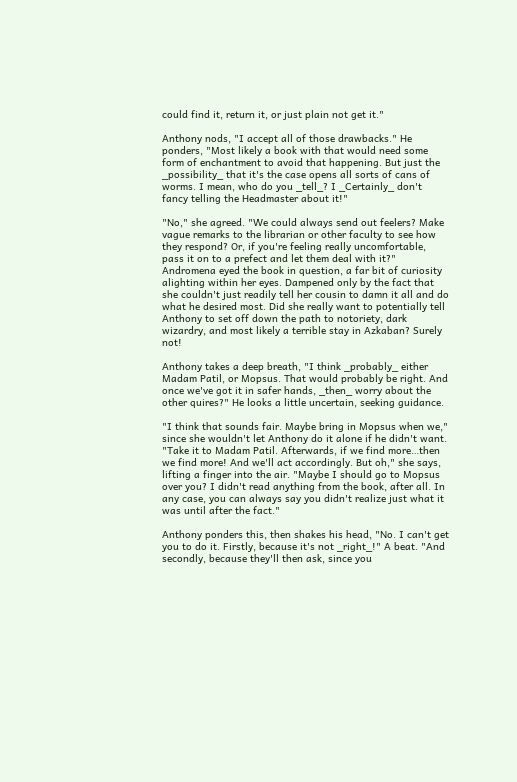could find it, return it, or just plain not get it."

Anthony nods, "I accept all of those drawbacks." He ponders, "Most likely a book with that would need some form of enchantment to avoid that happening. But just the _possibility_ that it's the case opens all sorts of cans of worms. I mean, who do you _tell_? I _Certainly_ don't fancy telling the Headmaster about it!"

"No," she agreed. "We could always send out feelers? Make vague remarks to the librarian or other faculty to see how they respond? Or, if you're feeling really uncomfortable, pass it on to a prefect and let them deal with it?" Andromena eyed the book in question, a far bit of curiosity alighting within her eyes. Dampened only by the fact that she couldn't just readily tell her cousin to damn it all and do what he desired most. Did she really want to potentially tell Anthony to set off down the path to notoriety, dark wizardry, and most likely a terrible stay in Azkaban? Surely not!

Anthony takes a deep breath, "I think _probably_ either Madam Patil, or Mopsus. That would probably be right. And once we've got it in safer hands, _then_ worry about the other quires?" He looks a little uncertain, seeking guidance.

"I think that sounds fair. Maybe bring in Mopsus when we," since she wouldn't let Anthony do it alone if he didn't want. "Take it to Madam Patil. Afterwards, if we find more…then we find more! And we'll act accordingly. But oh," she says, lifting a finger into the air. "Maybe I should go to Mopsus over you? I didn't read anything from the book, after all. In any case, you can always say you didn't realize just what it was until after the fact."

Anthony ponders this, then shakes his head, "No. I can't get you to do it. Firstly, because it's not _right_!" A beat. "And secondly, because they'll then ask, since you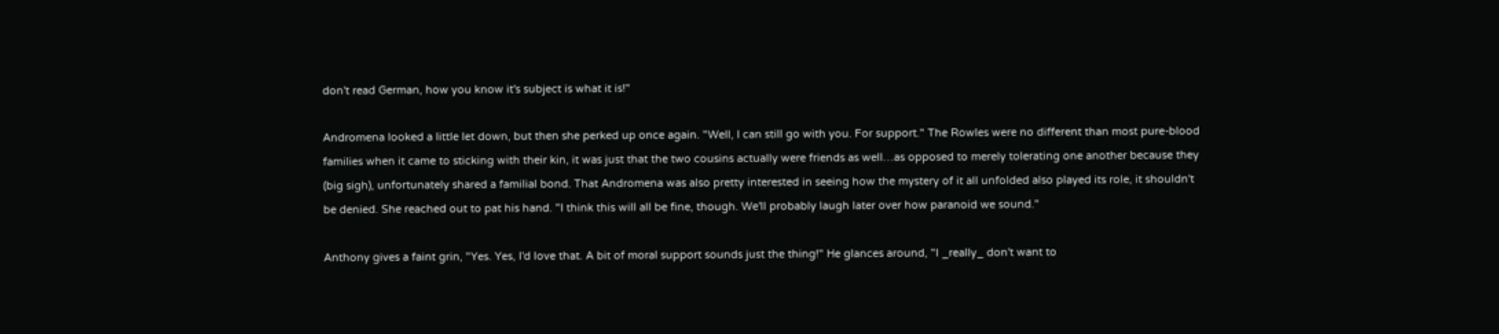don't read German, how you know it's subject is what it is!"

Andromena looked a little let down, but then she perked up once again. "Well, I can still go with you. For support." The Rowles were no different than most pure-blood families when it came to sticking with their kin, it was just that the two cousins actually were friends as well…as opposed to merely tolerating one another because they (big sigh), unfortunately shared a familial bond. That Andromena was also pretty interested in seeing how the mystery of it all unfolded also played its role, it shouldn't be denied. She reached out to pat his hand. "I think this will all be fine, though. We'll probably laugh later over how paranoid we sound."

Anthony gives a faint grin, "Yes. Yes, I'd love that. A bit of moral support sounds just the thing!" He glances around, "I _really_ don't want to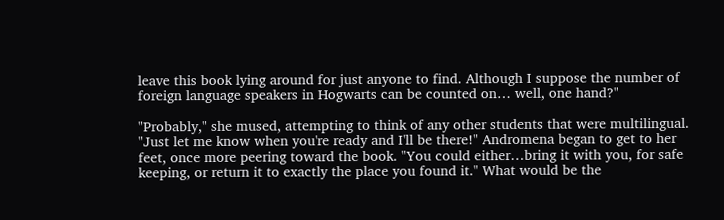leave this book lying around for just anyone to find. Although I suppose the number of foreign language speakers in Hogwarts can be counted on… well, one hand?"

"Probably," she mused, attempting to think of any other students that were multilingual. "Just let me know when you're ready and I'll be there!" Andromena began to get to her feet, once more peering toward the book. "You could either…bring it with you, for safe keeping, or return it to exactly the place you found it." What would be the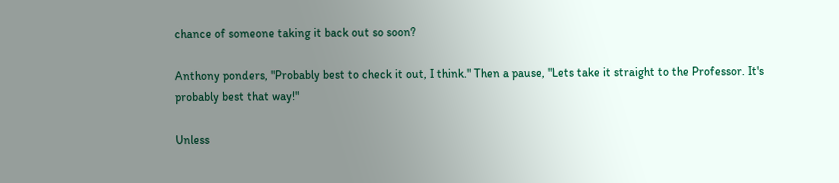chance of someone taking it back out so soon?

Anthony ponders, "Probably best to check it out, I think." Then a pause, "Lets take it straight to the Professor. It's probably best that way!"

Unless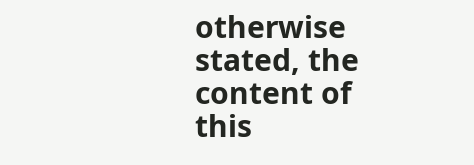otherwise stated, the content of this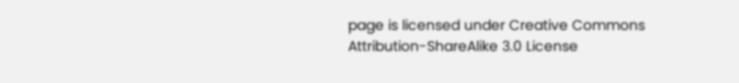page is licensed under Creative Commons Attribution-ShareAlike 3.0 License